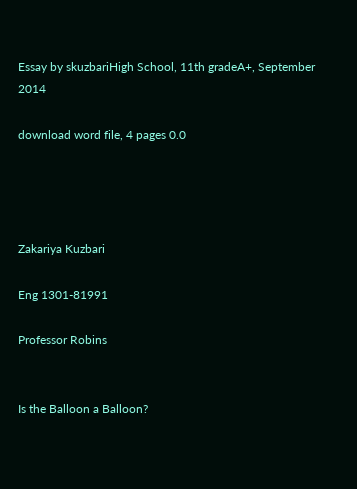Essay by skuzbariHigh School, 11th gradeA+, September 2014

download word file, 4 pages 0.0




Zakariya Kuzbari

Eng 1301-81991

Professor Robins


Is the Balloon a Balloon?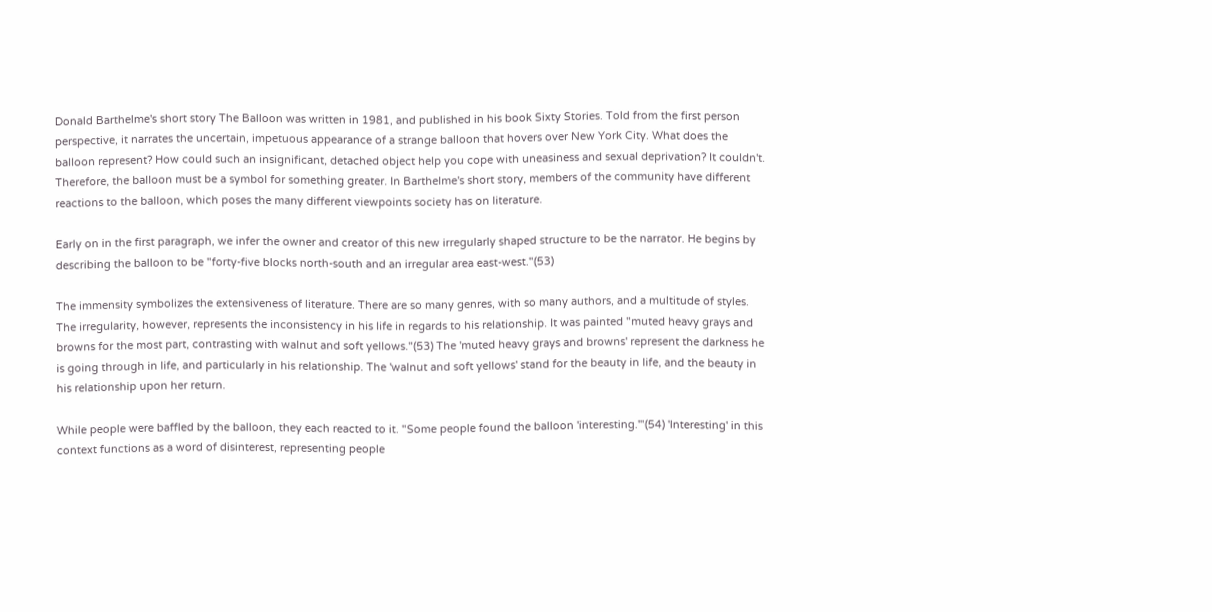Donald Barthelme's short story The Balloon was written in 1981, and published in his book Sixty Stories. Told from the first person perspective, it narrates the uncertain, impetuous appearance of a strange balloon that hovers over New York City. What does the balloon represent? How could such an insignificant, detached object help you cope with uneasiness and sexual deprivation? It couldn't. Therefore, the balloon must be a symbol for something greater. In Barthelme's short story, members of the community have different reactions to the balloon, which poses the many different viewpoints society has on literature.

Early on in the first paragraph, we infer the owner and creator of this new irregularly shaped structure to be the narrator. He begins by describing the balloon to be "forty-five blocks north-south and an irregular area east-west."(53)

The immensity symbolizes the extensiveness of literature. There are so many genres, with so many authors, and a multitude of styles. The irregularity, however, represents the inconsistency in his life in regards to his relationship. It was painted "muted heavy grays and browns for the most part, contrasting with walnut and soft yellows."(53) The 'muted heavy grays and browns' represent the darkness he is going through in life, and particularly in his relationship. The 'walnut and soft yellows' stand for the beauty in life, and the beauty in his relationship upon her return.

While people were baffled by the balloon, they each reacted to it. "Some people found the balloon 'interesting.'"(54) 'Interesting' in this context functions as a word of disinterest, representing people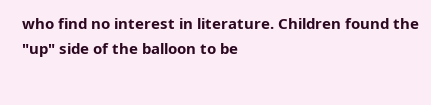who find no interest in literature. Children found the "up" side of the balloon to be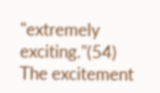"extremely exciting."(54) The excitement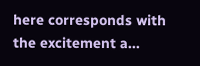here corresponds with the excitement a...